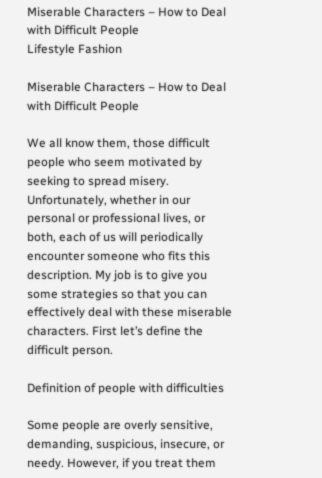Miserable Characters – How to Deal with Difficult People
Lifestyle Fashion

Miserable Characters – How to Deal with Difficult People

We all know them, those difficult people who seem motivated by seeking to spread misery. Unfortunately, whether in our personal or professional lives, or both, each of us will periodically encounter someone who fits this description. My job is to give you some strategies so that you can effectively deal with these miserable characters. First let’s define the difficult person.

Definition of people with difficulties

Some people are overly sensitive, demanding, suspicious, insecure, or needy. However, if you treat them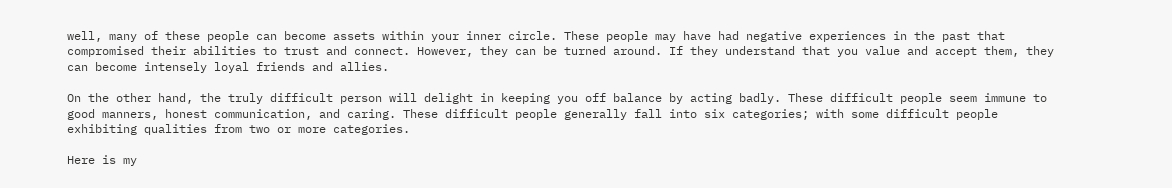well, many of these people can become assets within your inner circle. These people may have had negative experiences in the past that compromised their abilities to trust and connect. However, they can be turned around. If they understand that you value and accept them, they can become intensely loyal friends and allies.

On the other hand, the truly difficult person will delight in keeping you off balance by acting badly. These difficult people seem immune to good manners, honest communication, and caring. These difficult people generally fall into six categories; with some difficult people exhibiting qualities from two or more categories.

Here is my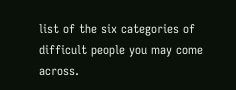list of the six categories of difficult people you may come across.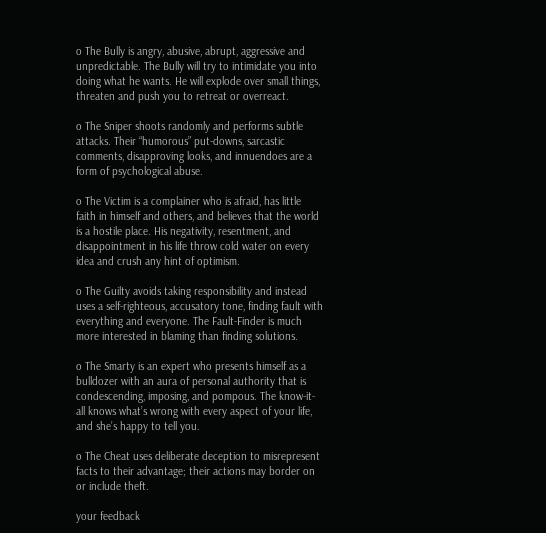o The Bully is angry, abusive, abrupt, aggressive and unpredictable. The Bully will try to intimidate you into doing what he wants. He will explode over small things, threaten and push you to retreat or overreact.

o The Sniper shoots randomly and performs subtle attacks. Their “humorous” put-downs, sarcastic comments, disapproving looks, and innuendoes are a form of psychological abuse.

o The Victim is a complainer who is afraid, has little faith in himself and others, and believes that the world is a hostile place. His negativity, resentment, and disappointment in his life throw cold water on every idea and crush any hint of optimism.

o The Guilty avoids taking responsibility and instead uses a self-righteous, accusatory tone, finding fault with everything and everyone. The Fault-Finder is much more interested in blaming than finding solutions.

o The Smarty is an expert who presents himself as a bulldozer with an aura of personal authority that is condescending, imposing, and pompous. The know-it-all knows what’s wrong with every aspect of your life, and she’s happy to tell you.

o The Cheat uses deliberate deception to misrepresent facts to their advantage; their actions may border on or include theft.

your feedback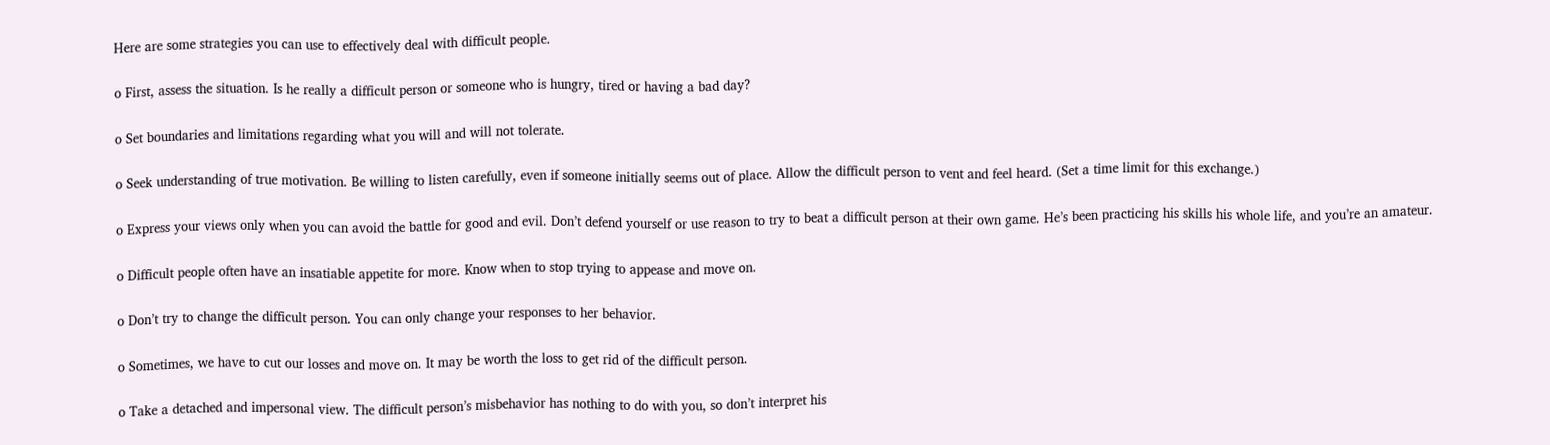Here are some strategies you can use to effectively deal with difficult people.

o First, assess the situation. Is he really a difficult person or someone who is hungry, tired or having a bad day?

o Set boundaries and limitations regarding what you will and will not tolerate.

o Seek understanding of true motivation. Be willing to listen carefully, even if someone initially seems out of place. Allow the difficult person to vent and feel heard. (Set a time limit for this exchange.)

o Express your views only when you can avoid the battle for good and evil. Don’t defend yourself or use reason to try to beat a difficult person at their own game. He’s been practicing his skills his whole life, and you’re an amateur.

o Difficult people often have an insatiable appetite for more. Know when to stop trying to appease and move on.

o Don’t try to change the difficult person. You can only change your responses to her behavior.

o Sometimes, we have to cut our losses and move on. It may be worth the loss to get rid of the difficult person.

o Take a detached and impersonal view. The difficult person’s misbehavior has nothing to do with you, so don’t interpret his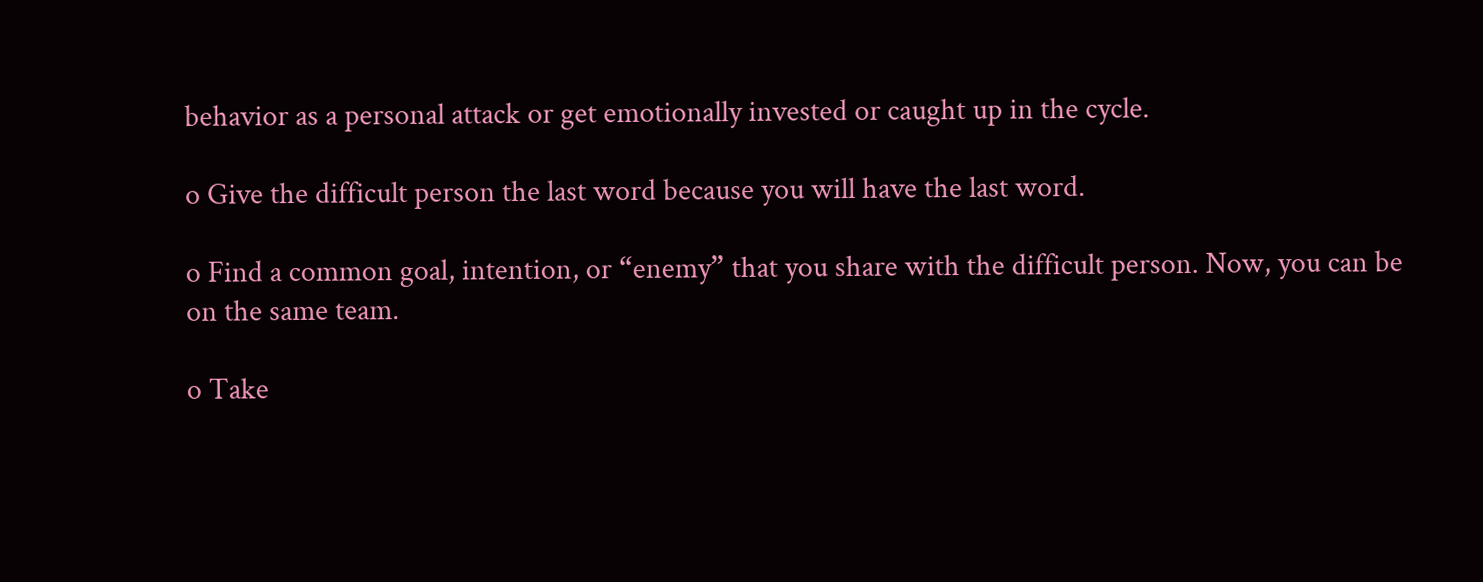behavior as a personal attack or get emotionally invested or caught up in the cycle.

o Give the difficult person the last word because you will have the last word.

o Find a common goal, intention, or “enemy” that you share with the difficult person. Now, you can be on the same team.

o Take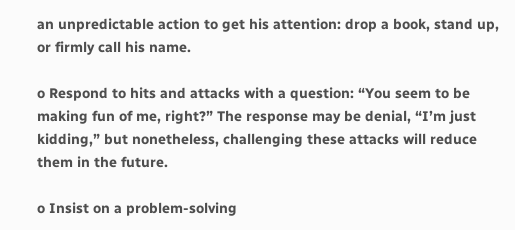an unpredictable action to get his attention: drop a book, stand up, or firmly call his name.

o Respond to hits and attacks with a question: “You seem to be making fun of me, right?” The response may be denial, “I’m just kidding,” but nonetheless, challenging these attacks will reduce them in the future.

o Insist on a problem-solving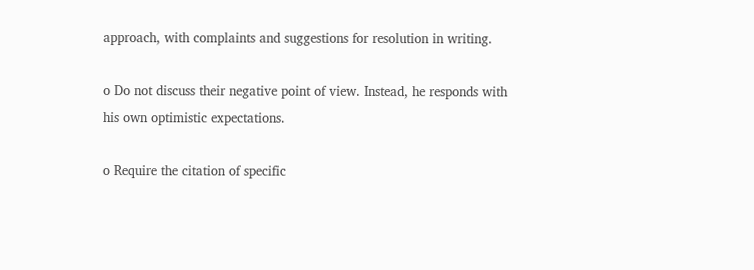approach, with complaints and suggestions for resolution in writing.

o Do not discuss their negative point of view. Instead, he responds with his own optimistic expectations.

o Require the citation of specific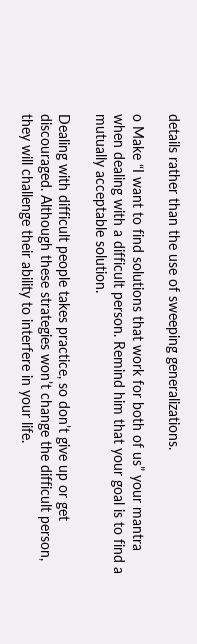details rather than the use of sweeping generalizations.

o Make “I want to find solutions that work for both of us” your mantra when dealing with a difficult person. Remind him that your goal is to find a mutually acceptable solution.

Dealing with difficult people takes practice, so don’t give up or get discouraged. Although these strategies won’t change the difficult person, they will challenge their ability to interfere in your life.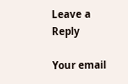Leave a Reply

Your email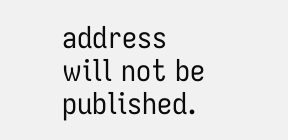address will not be published.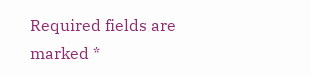Required fields are marked *